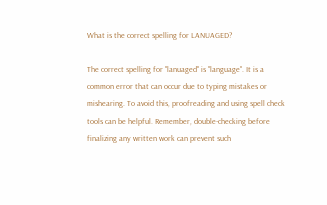What is the correct spelling for LANUAGED?

The correct spelling for "lanuaged" is "language". It is a common error that can occur due to typing mistakes or mishearing. To avoid this, proofreading and using spell check tools can be helpful. Remember, double-checking before finalizing any written work can prevent such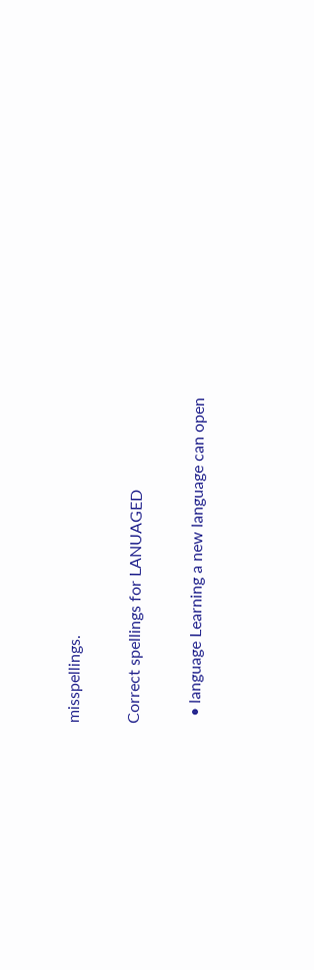misspellings.

Correct spellings for LANUAGED

  • language Learning a new language can open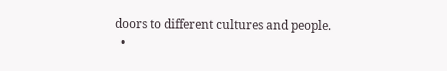doors to different cultures and people.
  •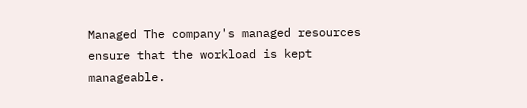Managed The company's managed resources ensure that the workload is kept manageable.